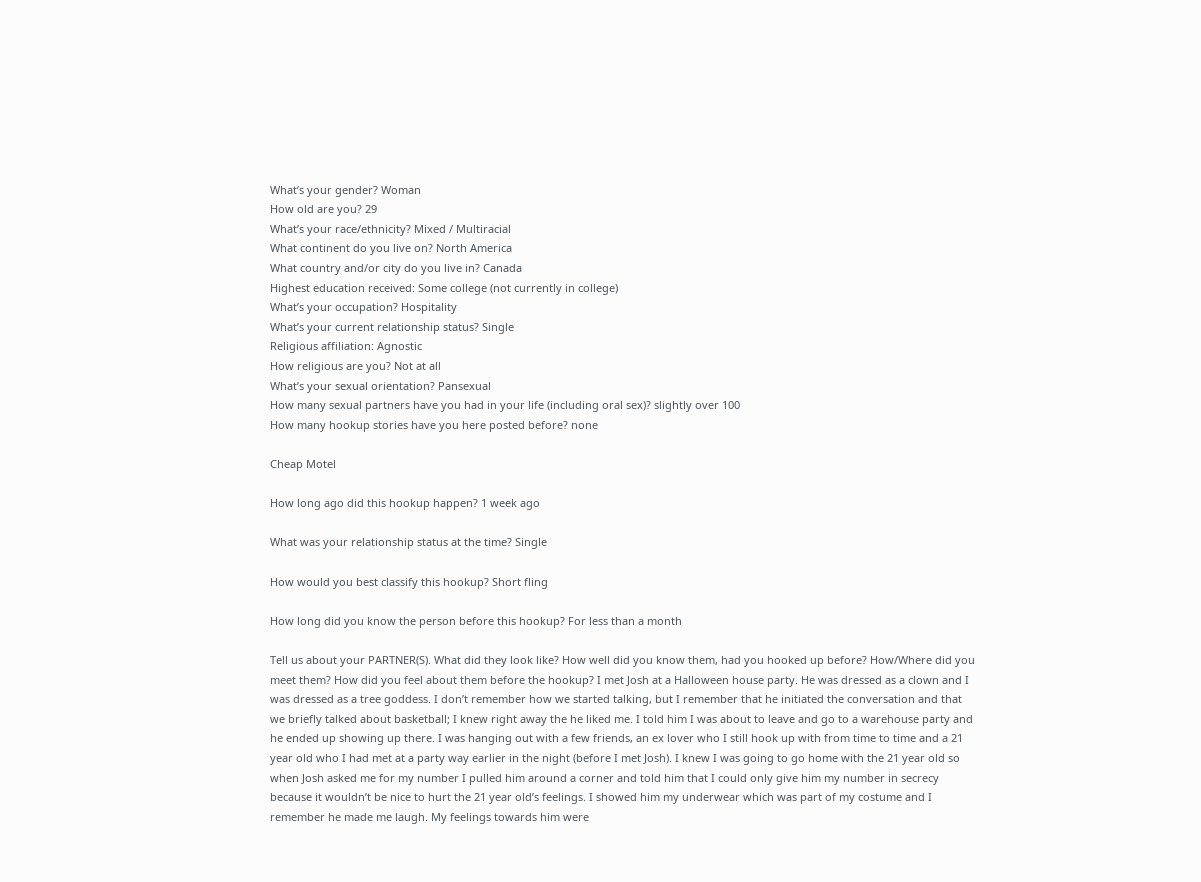What’s your gender? Woman
How old are you? 29
What’s your race/ethnicity? Mixed / Multiracial
What continent do you live on? North America
What country and/or city do you live in? Canada
Highest education received: Some college (not currently in college)
What’s your occupation? Hospitality
What’s your current relationship status? Single
Religious affiliation: Agnostic
How religious are you? Not at all
What’s your sexual orientation? Pansexual
How many sexual partners have you had in your life (including oral sex)? slightly over 100
How many hookup stories have you here posted before? none

Cheap Motel

How long ago did this hookup happen? 1 week ago

What was your relationship status at the time? Single

How would you best classify this hookup? Short fling

How long did you know the person before this hookup? For less than a month

Tell us about your PARTNER(S). What did they look like? How well did you know them, had you hooked up before? How/Where did you meet them? How did you feel about them before the hookup? I met Josh at a Halloween house party. He was dressed as a clown and I was dressed as a tree goddess. I don’t remember how we started talking, but I remember that he initiated the conversation and that we briefly talked about basketball; I knew right away the he liked me. I told him I was about to leave and go to a warehouse party and he ended up showing up there. I was hanging out with a few friends, an ex lover who I still hook up with from time to time and a 21 year old who I had met at a party way earlier in the night (before I met Josh). I knew I was going to go home with the 21 year old so when Josh asked me for my number I pulled him around a corner and told him that I could only give him my number in secrecy because it wouldn’t be nice to hurt the 21 year old’s feelings. I showed him my underwear which was part of my costume and I remember he made me laugh. My feelings towards him were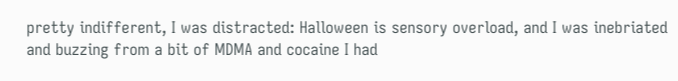pretty indifferent, I was distracted: Halloween is sensory overload, and I was inebriated and buzzing from a bit of MDMA and cocaine I had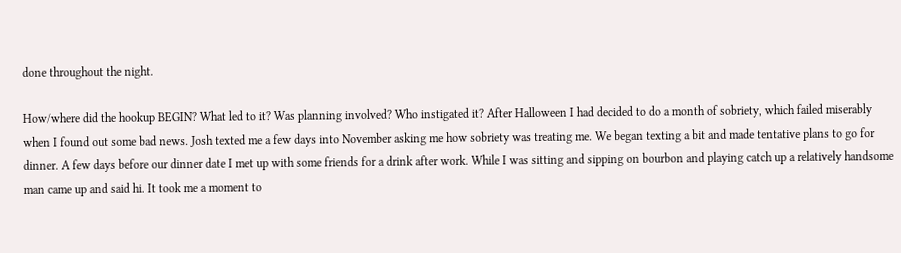done throughout the night.

How/where did the hookup BEGIN? What led to it? Was planning involved? Who instigated it? After Halloween I had decided to do a month of sobriety, which failed miserably when I found out some bad news. Josh texted me a few days into November asking me how sobriety was treating me. We began texting a bit and made tentative plans to go for dinner. A few days before our dinner date I met up with some friends for a drink after work. While I was sitting and sipping on bourbon and playing catch up a relatively handsome man came up and said hi. It took me a moment to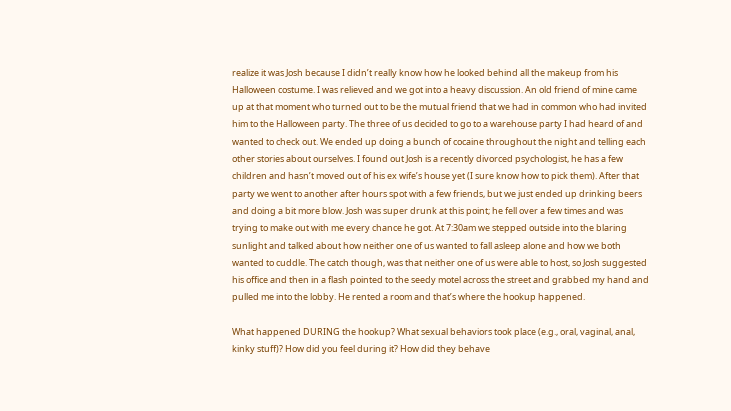realize it was Josh because I didn’t really know how he looked behind all the makeup from his Halloween costume. I was relieved and we got into a heavy discussion. An old friend of mine came up at that moment who turned out to be the mutual friend that we had in common who had invited him to the Halloween party. The three of us decided to go to a warehouse party I had heard of and wanted to check out. We ended up doing a bunch of cocaine throughout the night and telling each other stories about ourselves. I found out Josh is a recently divorced psychologist, he has a few children and hasn’t moved out of his ex wife’s house yet (I sure know how to pick them). After that party we went to another after hours spot with a few friends, but we just ended up drinking beers and doing a bit more blow. Josh was super drunk at this point; he fell over a few times and was trying to make out with me every chance he got. At 7:30am we stepped outside into the blaring sunlight and talked about how neither one of us wanted to fall asleep alone and how we both wanted to cuddle. The catch though, was that neither one of us were able to host, so Josh suggested his office and then in a flash pointed to the seedy motel across the street and grabbed my hand and pulled me into the lobby. He rented a room and that’s where the hookup happened.

What happened DURING the hookup? What sexual behaviors took place (e.g., oral, vaginal, anal, kinky stuff)? How did you feel during it? How did they behave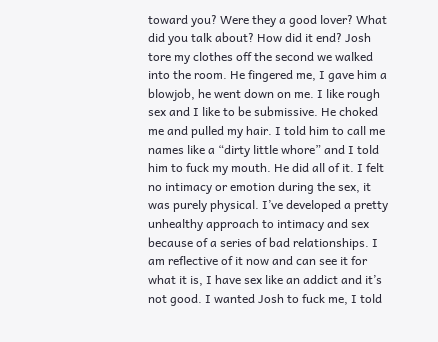toward you? Were they a good lover? What did you talk about? How did it end? Josh tore my clothes off the second we walked into the room. He fingered me, I gave him a blowjob, he went down on me. I like rough sex and I like to be submissive. He choked me and pulled my hair. I told him to call me names like a “dirty little whore” and I told him to fuck my mouth. He did all of it. I felt no intimacy or emotion during the sex, it was purely physical. I’ve developed a pretty unhealthy approach to intimacy and sex because of a series of bad relationships. I am reflective of it now and can see it for what it is, I have sex like an addict and it’s not good. I wanted Josh to fuck me, I told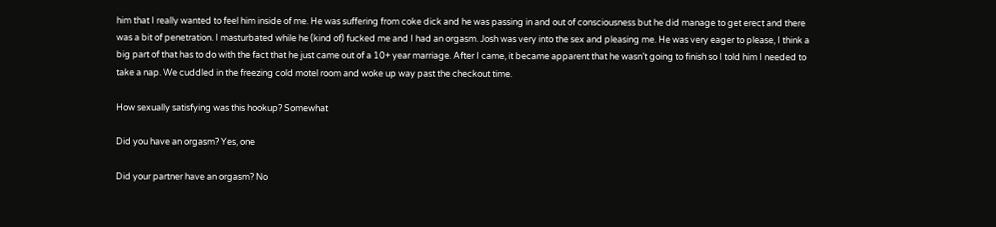him that I really wanted to feel him inside of me. He was suffering from coke dick and he was passing in and out of consciousness but he did manage to get erect and there was a bit of penetration. I masturbated while he (kind of) fucked me and I had an orgasm. Josh was very into the sex and pleasing me. He was very eager to please, I think a big part of that has to do with the fact that he just came out of a 10+ year marriage. After I came, it became apparent that he wasn’t going to finish so I told him I needed to take a nap. We cuddled in the freezing cold motel room and woke up way past the checkout time.

How sexually satisfying was this hookup? Somewhat

Did you have an orgasm? Yes, one

Did your partner have an orgasm? No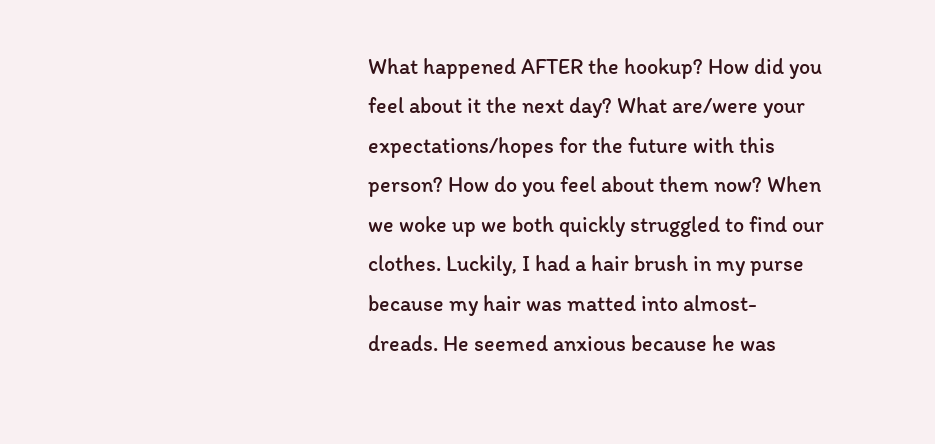What happened AFTER the hookup? How did you feel about it the next day? What are/were your expectations/hopes for the future with this person? How do you feel about them now? When we woke up we both quickly struggled to find our clothes. Luckily, I had a hair brush in my purse because my hair was matted into almost-dreads. He seemed anxious because he was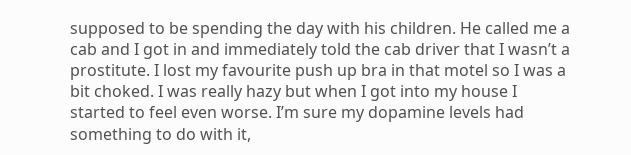supposed to be spending the day with his children. He called me a cab and I got in and immediately told the cab driver that I wasn’t a prostitute. I lost my favourite push up bra in that motel so I was a bit choked. I was really hazy but when I got into my house I started to feel even worse. I’m sure my dopamine levels had something to do with it,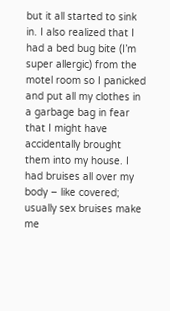but it all started to sink in. I also realized that I had a bed bug bite (I’m super allergic) from the motel room so I panicked and put all my clothes in a garbage bag in fear that I might have accidentally brought them into my house. I had bruises all over my body – like covered; usually sex bruises make me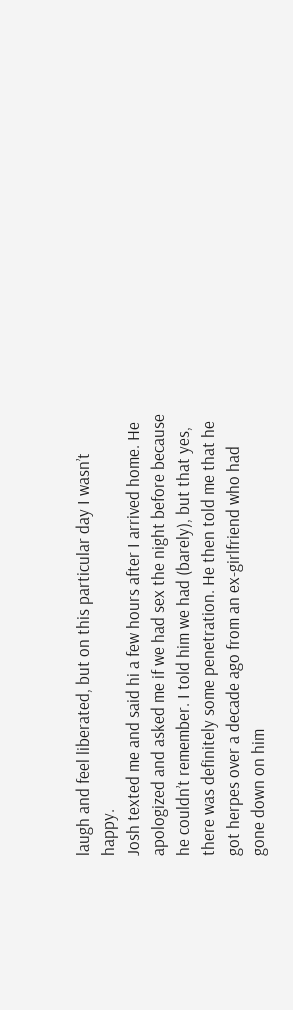laugh and feel liberated, but on this particular day I wasn’t happy.
Josh texted me and said hi a few hours after I arrived home. He apologized and asked me if we had sex the night before because he couldn’t remember. I told him we had (barely), but that yes, there was definitely some penetration. He then told me that he got herpes over a decade ago from an ex-girlfriend who had gone down on him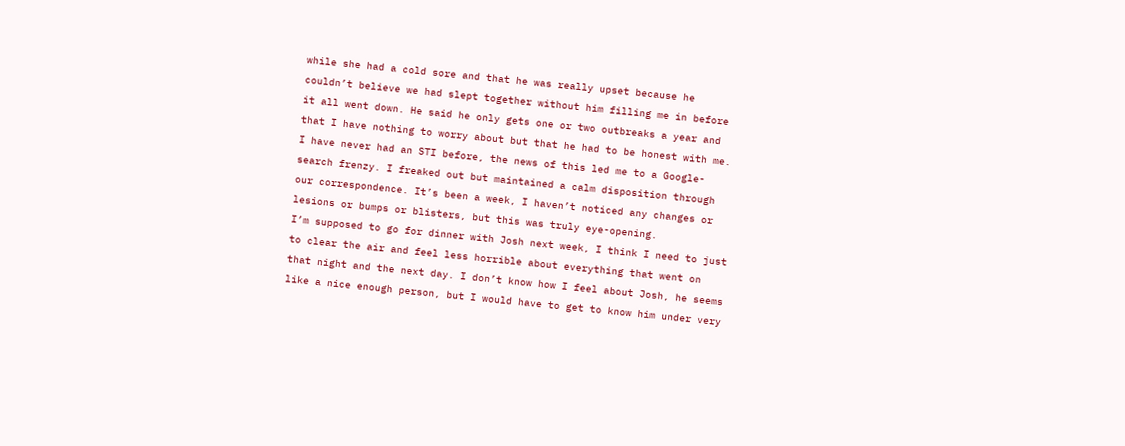while she had a cold sore and that he was really upset because he couldn’t believe we had slept together without him filling me in before it all went down. He said he only gets one or two outbreaks a year and that I have nothing to worry about but that he had to be honest with me. I have never had an STI before, the news of this led me to a Google-search frenzy. I freaked out but maintained a calm disposition through our correspondence. It’s been a week, I haven’t noticed any changes or lesions or bumps or blisters, but this was truly eye-opening.
I’m supposed to go for dinner with Josh next week, I think I need to just to clear the air and feel less horrible about everything that went on that night and the next day. I don’t know how I feel about Josh, he seems like a nice enough person, but I would have to get to know him under very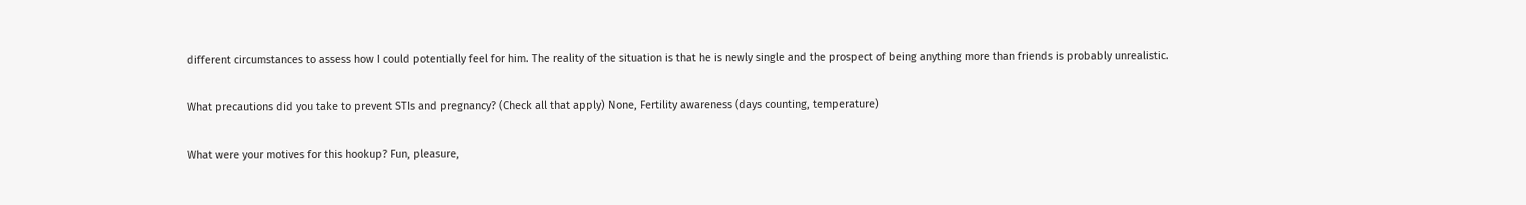different circumstances to assess how I could potentially feel for him. The reality of the situation is that he is newly single and the prospect of being anything more than friends is probably unrealistic.

What precautions did you take to prevent STIs and pregnancy? (Check all that apply) None, Fertility awareness (days counting, temperature)

What were your motives for this hookup? Fun, pleasure,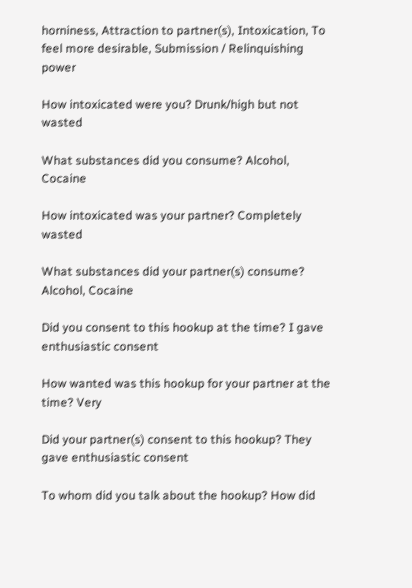horniness, Attraction to partner(s), Intoxication, To feel more desirable, Submission / Relinquishing power

How intoxicated were you? Drunk/high but not wasted

What substances did you consume? Alcohol, Cocaine

How intoxicated was your partner? Completely wasted

What substances did your partner(s) consume? Alcohol, Cocaine

Did you consent to this hookup at the time? I gave enthusiastic consent

How wanted was this hookup for your partner at the time? Very

Did your partner(s) consent to this hookup? They gave enthusiastic consent

To whom did you talk about the hookup? How did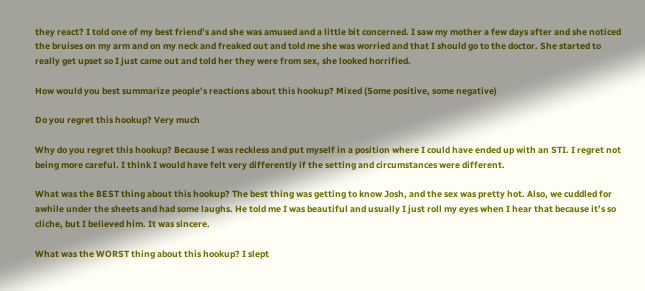they react? I told one of my best friend’s and she was amused and a little bit concerned. I saw my mother a few days after and she noticed the bruises on my arm and on my neck and freaked out and told me she was worried and that I should go to the doctor. She started to really get upset so I just came out and told her they were from sex, she looked horrified.

How would you best summarize people’s reactions about this hookup? Mixed (Some positive, some negative)

Do you regret this hookup? Very much

Why do you regret this hookup? Because I was reckless and put myself in a position where I could have ended up with an STI. I regret not being more careful. I think I would have felt very differently if the setting and circumstances were different.

What was the BEST thing about this hookup? The best thing was getting to know Josh, and the sex was pretty hot. Also, we cuddled for awhile under the sheets and had some laughs. He told me I was beautiful and usually I just roll my eyes when I hear that because it’s so cliche, but I believed him. It was sincere.

What was the WORST thing about this hookup? I slept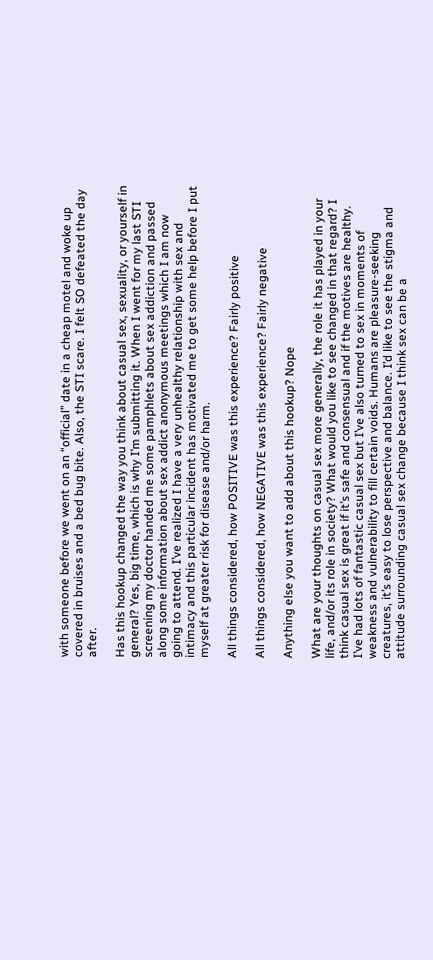with someone before we went on an “official” date in a cheap motel and woke up covered in bruises and a bed bug bite. Also, the STI scare. I felt SO defeated the day after.

Has this hookup changed the way you think about casual sex, sexuality, or yourself in general? Yes, big time, which is why I’m submitting it. When I went for my last STI screening my doctor handed me some pamphlets about sex addiction and passed along some information about sex addict anonymous meetings which I am now going to attend. I’ve realized I have a very unhealthy relationship with sex and intimacy and this particular incident has motivated me to get some help before I put myself at greater risk for disease and/or harm.

All things considered, how POSITIVE was this experience? Fairly positive

All things considered, how NEGATIVE was this experience? Fairly negative

Anything else you want to add about this hookup? Nope

What are your thoughts on casual sex more generally, the role it has played in your life, and/or its role in society? What would you like to see changed in that regard? I think casual sex is great if it’s safe and consensual and if the motives are healthy. I’ve had lots of fantastic casual sex but I’ve also turned to sex in moments of weakness and vulnerability to fill certain voids. Humans are pleasure-seeking creatures, it’s easy to lose perspective and balance. I’d like to see the stigma and attitude surrounding casual sex change because I think sex can be a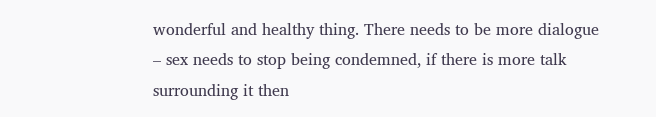wonderful and healthy thing. There needs to be more dialogue – sex needs to stop being condemned, if there is more talk surrounding it then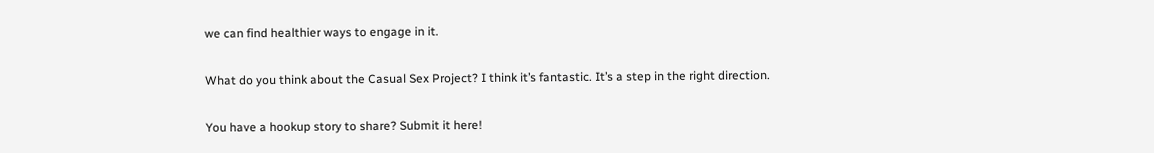we can find healthier ways to engage in it.

What do you think about the Casual Sex Project? I think it’s fantastic. It’s a step in the right direction.

You have a hookup story to share? Submit it here!